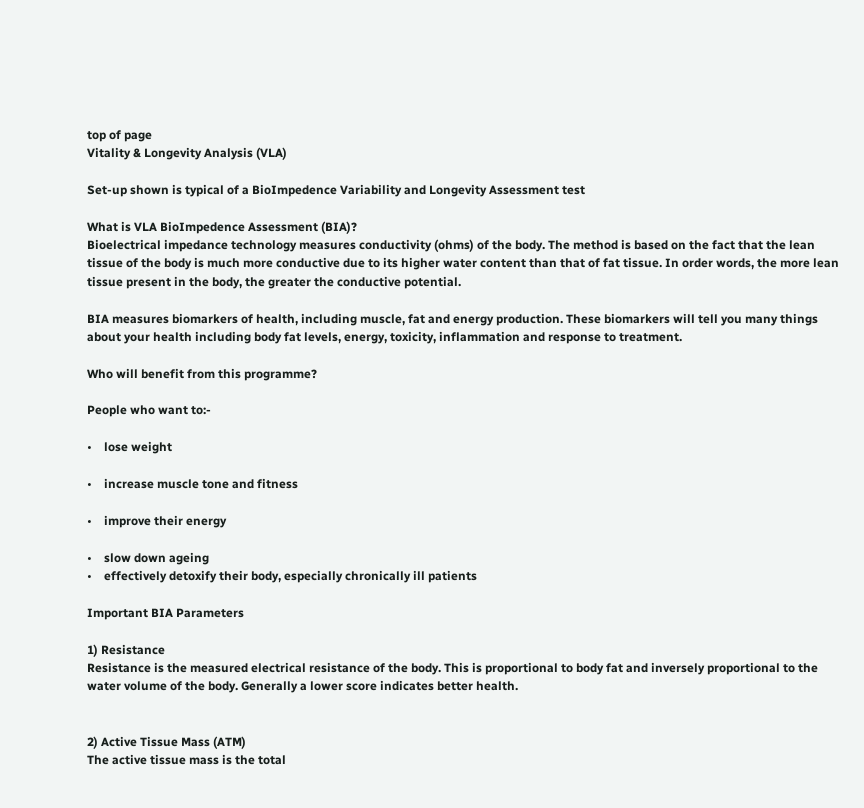top of page
Vitality & Longevity Analysis (VLA)

Set-up shown is typical of a BioImpedence Variability and Longevity Assessment test

What is VLA BioImpedence Assessment (BIA)?
Bioelectrical impedance technology measures conductivity (ohms) of the body. The method is based on the fact that the lean tissue of the body is much more conductive due to its higher water content than that of fat tissue. In order words, the more lean tissue present in the body, the greater the conductive potential.

BIA measures biomarkers of health, including muscle, fat and energy production. These biomarkers will tell you many things about your health including body fat levels, energy, toxicity, inflammation and response to treatment.

Who will benefit from this programme?

People who want to:-

•    lose weight

•    increase muscle tone and fitness

•    improve their energy

•    slow down ageing
•    effectively detoxify their body, especially chronically ill patients

Important BIA Parameters

1) Resistance
Resistance is the measured electrical resistance of the body. This is proportional to body fat and inversely proportional to the water volume of the body. Generally a lower score indicates better health.


2) Active Tissue Mass (ATM)
The active tissue mass is the total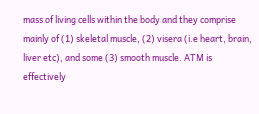mass of living cells within the body and they comprise mainly of (1) skeletal muscle, (2) visera (i.e heart, brain, liver etc), and some (3) smooth muscle. ATM is effectively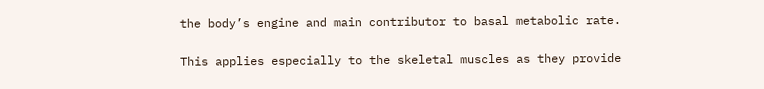the body’s engine and main contributor to basal metabolic rate.

This applies especially to the skeletal muscles as they provide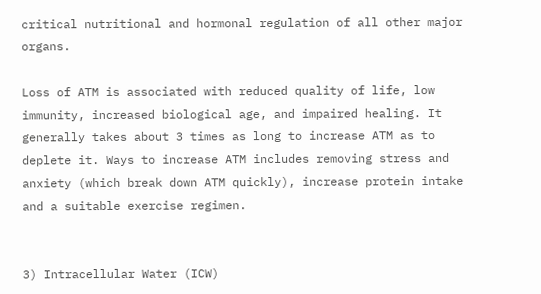critical nutritional and hormonal regulation of all other major organs.

Loss of ATM is associated with reduced quality of life, low immunity, increased biological age, and impaired healing. It generally takes about 3 times as long to increase ATM as to deplete it. Ways to increase ATM includes removing stress and anxiety (which break down ATM quickly), increase protein intake and a suitable exercise regimen.


3) Intracellular Water (ICW)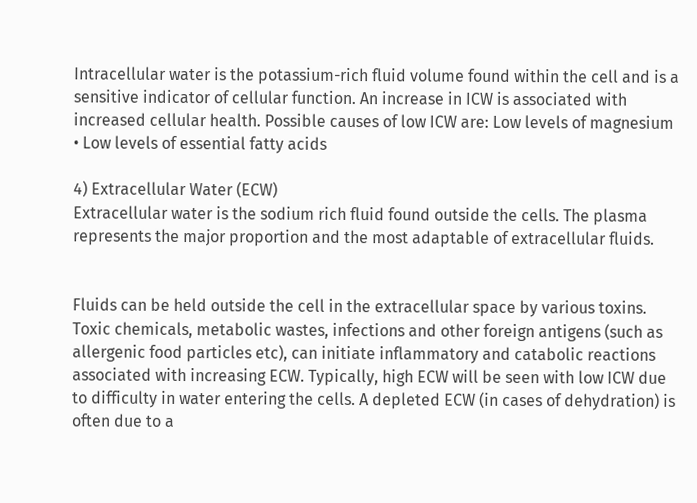Intracellular water is the potassium-rich fluid volume found within the cell and is a sensitive indicator of cellular function. An increase in ICW is associated with increased cellular health. Possible causes of low ICW are: Low levels of magnesium  • Low levels of essential fatty acids

4) Extracellular Water (ECW)
Extracellular water is the sodium rich fluid found outside the cells. The plasma represents the major proportion and the most adaptable of extracellular fluids.


Fluids can be held outside the cell in the extracellular space by various toxins. Toxic chemicals, metabolic wastes, infections and other foreign antigens (such as allergenic food particles etc), can initiate inflammatory and catabolic reactions associated with increasing ECW. Typically, high ECW will be seen with low ICW due to difficulty in water entering the cells. A depleted ECW (in cases of dehydration) is often due to a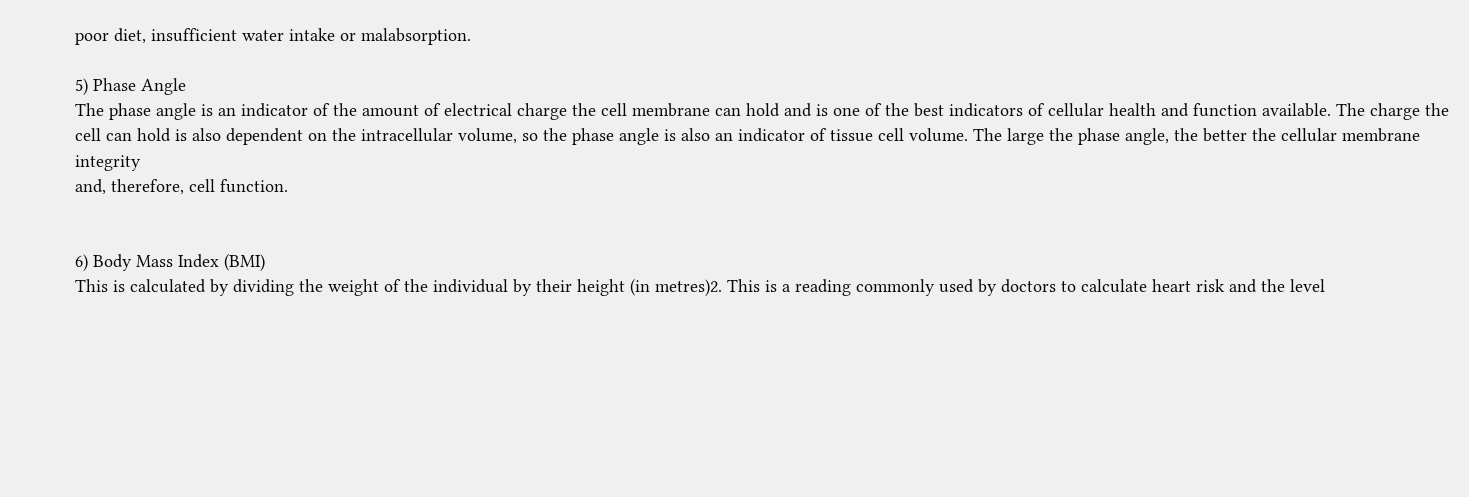poor diet, insufficient water intake or malabsorption.

5) Phase Angle
The phase angle is an indicator of the amount of electrical charge the cell membrane can hold and is one of the best indicators of cellular health and function available. The charge the cell can hold is also dependent on the intracellular volume, so the phase angle is also an indicator of tissue cell volume. The large the phase angle, the better the cellular membrane integrity
and, therefore, cell function.


6) Body Mass Index (BMI)
This is calculated by dividing the weight of the individual by their height (in metres)2. This is a reading commonly used by doctors to calculate heart risk and the level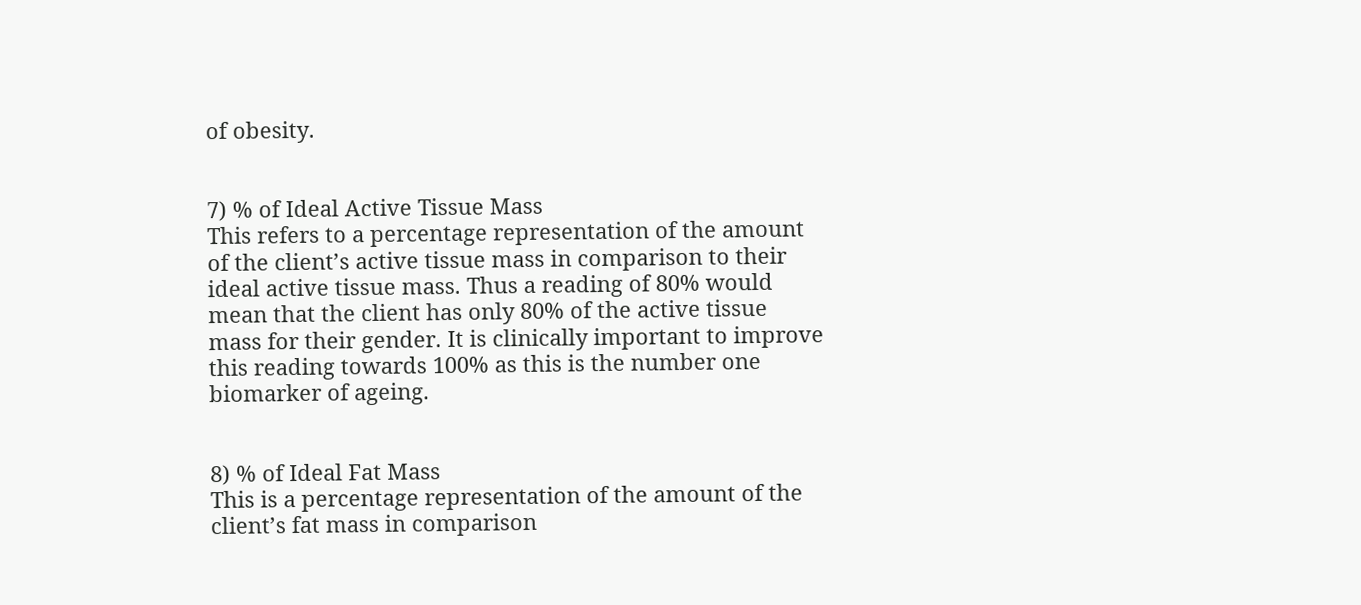of obesity.


7) % of Ideal Active Tissue Mass
This refers to a percentage representation of the amount of the client’s active tissue mass in comparison to their ideal active tissue mass. Thus a reading of 80% would mean that the client has only 80% of the active tissue mass for their gender. It is clinically important to improve this reading towards 100% as this is the number one biomarker of ageing.


8) % of Ideal Fat Mass
This is a percentage representation of the amount of the client’s fat mass in comparison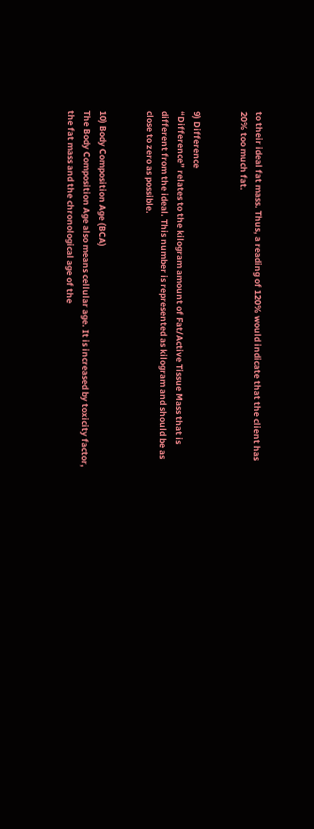to their ideal fat mass. Thus, a reading of 120% would indicate that the client has 20% too much fat.


9) Difference
“Difference” relates to the kilogram amount of Fat/Active Tissue Mass that is different from the ideal. This number is represented as kilogram and should be as close to zero as possible.


10) Body Composition Age (BCA)
The Body Composition Age also means cellular age. It is increased by toxicity factor, the fat mass and the chronological age of the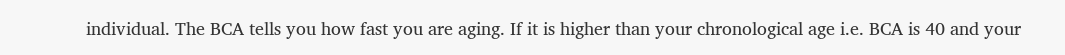individual. The BCA tells you how fast you are aging. If it is higher than your chronological age i.e. BCA is 40 and your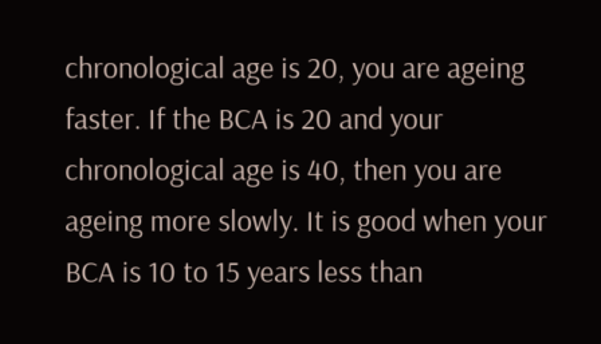chronological age is 20, you are ageing faster. If the BCA is 20 and your chronological age is 40, then you are ageing more slowly. It is good when your BCA is 10 to 15 years less than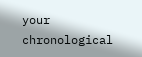your chronological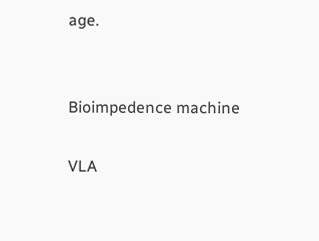age.


Bioimpedence machine

VLA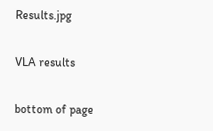Results.jpg

VLA results

bottom of page